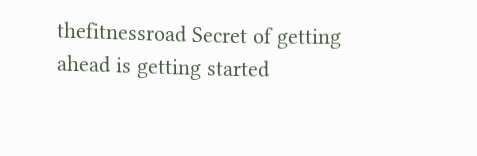thefitnessroad Secret of getting ahead is getting started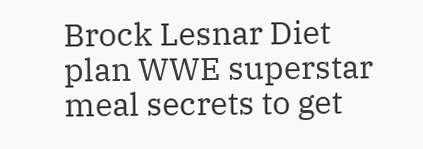Brock Lesnar Diet plan WWE superstar meal secrets to get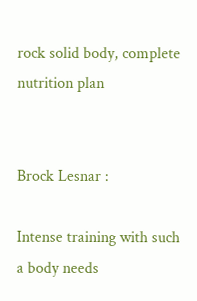rock solid body, complete nutrition plan


Brock Lesnar :

Intense training with such a body needs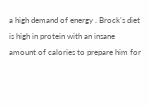a high demand of energy . Brock’s diet is high in protein with an insane amount of calories to prepare him for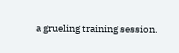a grueling training session.